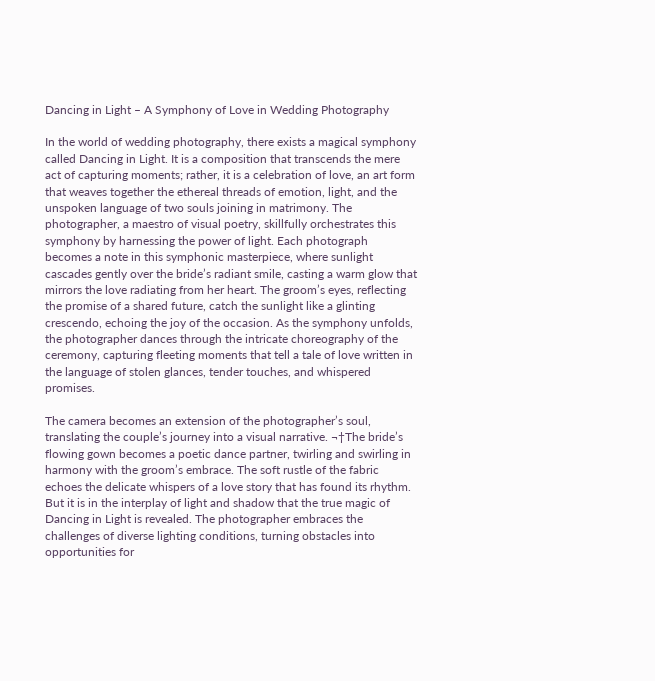Dancing in Light – A Symphony of Love in Wedding Photography

In the world of wedding photography, there exists a magical symphony called Dancing in Light. It is a composition that transcends the mere act of capturing moments; rather, it is a celebration of love, an art form that weaves together the ethereal threads of emotion, light, and the unspoken language of two souls joining in matrimony. The photographer, a maestro of visual poetry, skillfully orchestrates this symphony by harnessing the power of light. Each photograph becomes a note in this symphonic masterpiece, where sunlight cascades gently over the bride’s radiant smile, casting a warm glow that mirrors the love radiating from her heart. The groom’s eyes, reflecting the promise of a shared future, catch the sunlight like a glinting crescendo, echoing the joy of the occasion. As the symphony unfolds, the photographer dances through the intricate choreography of the ceremony, capturing fleeting moments that tell a tale of love written in the language of stolen glances, tender touches, and whispered promises.

The camera becomes an extension of the photographer’s soul, translating the couple’s journey into a visual narrative. ¬†The bride’s flowing gown becomes a poetic dance partner, twirling and swirling in harmony with the groom’s embrace. The soft rustle of the fabric echoes the delicate whispers of a love story that has found its rhythm. But it is in the interplay of light and shadow that the true magic of Dancing in Light is revealed. The photographer embraces the challenges of diverse lighting conditions, turning obstacles into opportunities for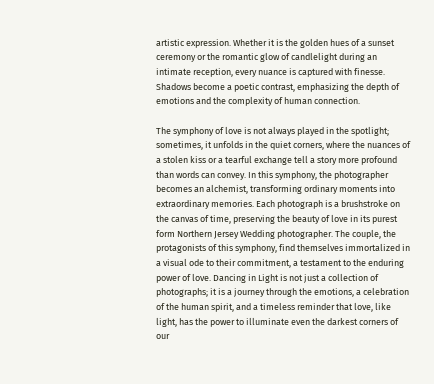artistic expression. Whether it is the golden hues of a sunset ceremony or the romantic glow of candlelight during an intimate reception, every nuance is captured with finesse. Shadows become a poetic contrast, emphasizing the depth of emotions and the complexity of human connection.

The symphony of love is not always played in the spotlight; sometimes, it unfolds in the quiet corners, where the nuances of a stolen kiss or a tearful exchange tell a story more profound than words can convey. In this symphony, the photographer becomes an alchemist, transforming ordinary moments into extraordinary memories. Each photograph is a brushstroke on the canvas of time, preserving the beauty of love in its purest form Northern Jersey Wedding photographer. The couple, the protagonists of this symphony, find themselves immortalized in a visual ode to their commitment, a testament to the enduring power of love. Dancing in Light is not just a collection of photographs; it is a journey through the emotions, a celebration of the human spirit, and a timeless reminder that love, like light, has the power to illuminate even the darkest corners of our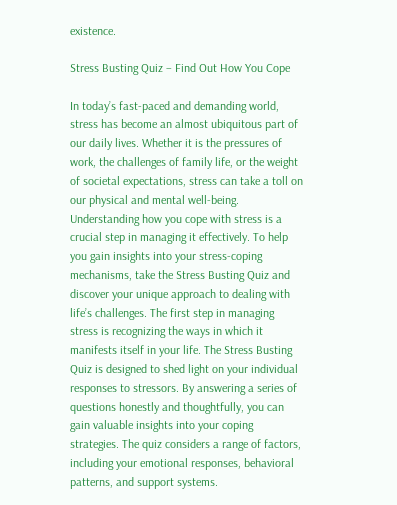existence.

Stress Busting Quiz – Find Out How You Cope

In today’s fast-paced and demanding world, stress has become an almost ubiquitous part of our daily lives. Whether it is the pressures of work, the challenges of family life, or the weight of societal expectations, stress can take a toll on our physical and mental well-being. Understanding how you cope with stress is a crucial step in managing it effectively. To help you gain insights into your stress-coping mechanisms, take the Stress Busting Quiz and discover your unique approach to dealing with life’s challenges. The first step in managing stress is recognizing the ways in which it manifests itself in your life. The Stress Busting Quiz is designed to shed light on your individual responses to stressors. By answering a series of questions honestly and thoughtfully, you can gain valuable insights into your coping strategies. The quiz considers a range of factors, including your emotional responses, behavioral patterns, and support systems.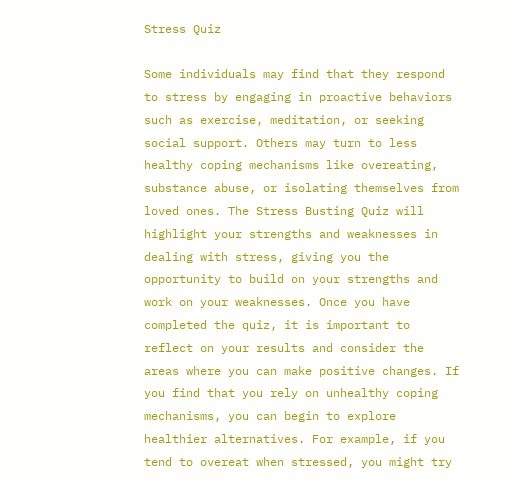Stress Quiz

Some individuals may find that they respond to stress by engaging in proactive behaviors such as exercise, meditation, or seeking social support. Others may turn to less healthy coping mechanisms like overeating, substance abuse, or isolating themselves from loved ones. The Stress Busting Quiz will highlight your strengths and weaknesses in dealing with stress, giving you the opportunity to build on your strengths and work on your weaknesses. Once you have completed the quiz, it is important to reflect on your results and consider the areas where you can make positive changes. If you find that you rely on unhealthy coping mechanisms, you can begin to explore healthier alternatives. For example, if you tend to overeat when stressed, you might try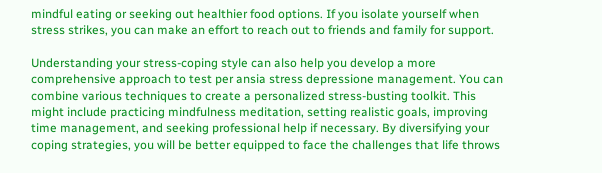mindful eating or seeking out healthier food options. If you isolate yourself when stress strikes, you can make an effort to reach out to friends and family for support.

Understanding your stress-coping style can also help you develop a more comprehensive approach to test per ansia stress depressione management. You can combine various techniques to create a personalized stress-busting toolkit. This might include practicing mindfulness meditation, setting realistic goals, improving time management, and seeking professional help if necessary. By diversifying your coping strategies, you will be better equipped to face the challenges that life throws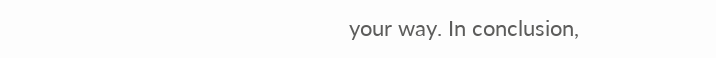your way. In conclusion,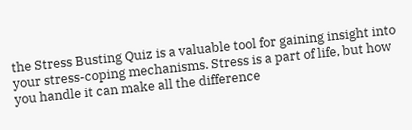the Stress Busting Quiz is a valuable tool for gaining insight into your stress-coping mechanisms. Stress is a part of life, but how you handle it can make all the difference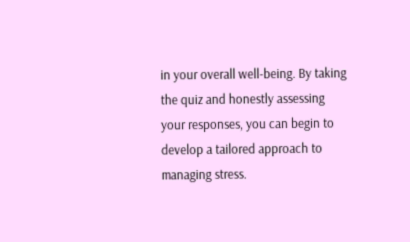in your overall well-being. By taking the quiz and honestly assessing your responses, you can begin to develop a tailored approach to managing stress.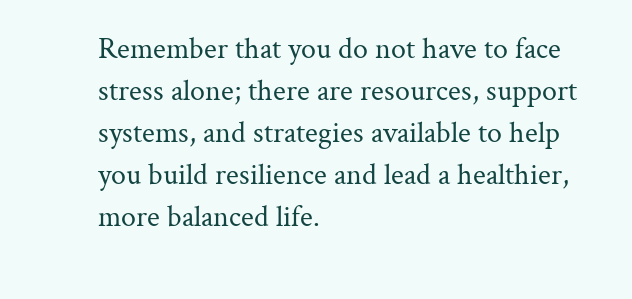Remember that you do not have to face stress alone; there are resources, support systems, and strategies available to help you build resilience and lead a healthier, more balanced life.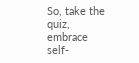So, take the quiz, embrace self-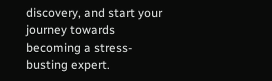discovery, and start your journey towards becoming a stress-busting expert.